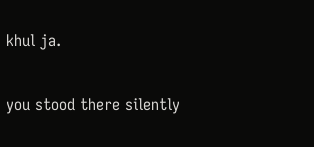khul ja.

you stood there silently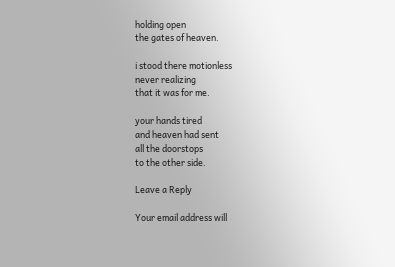holding open
the gates of heaven.

i stood there motionless
never realizing
that it was for me.

your hands tired
and heaven had sent
all the doorstops
to the other side.

Leave a Reply

Your email address will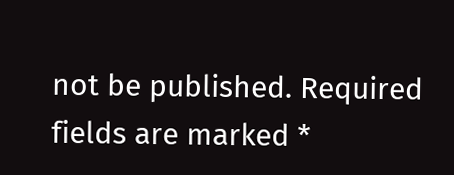not be published. Required fields are marked *